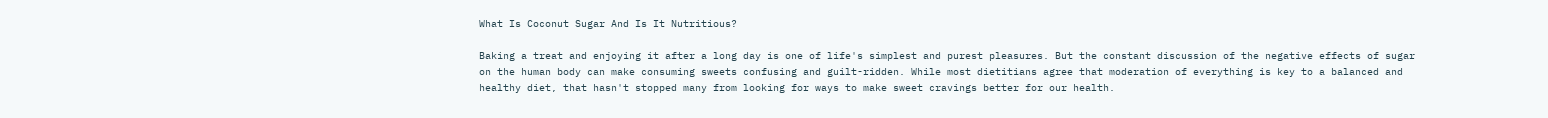What Is Coconut Sugar And Is It Nutritious?

Baking a treat and enjoying it after a long day is one of life's simplest and purest pleasures. But the constant discussion of the negative effects of sugar on the human body can make consuming sweets confusing and guilt-ridden. While most dietitians agree that moderation of everything is key to a balanced and healthy diet, that hasn't stopped many from looking for ways to make sweet cravings better for our health.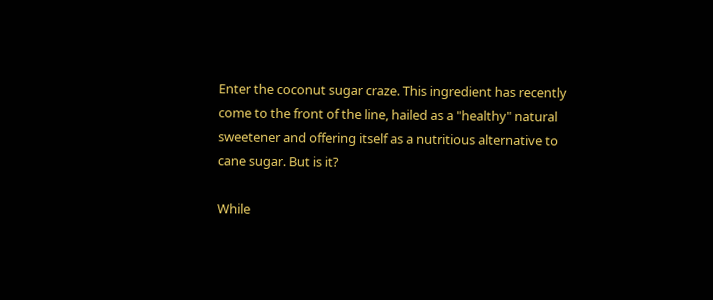Enter the coconut sugar craze. This ingredient has recently come to the front of the line, hailed as a "healthy" natural sweetener and offering itself as a nutritious alternative to cane sugar. But is it?

While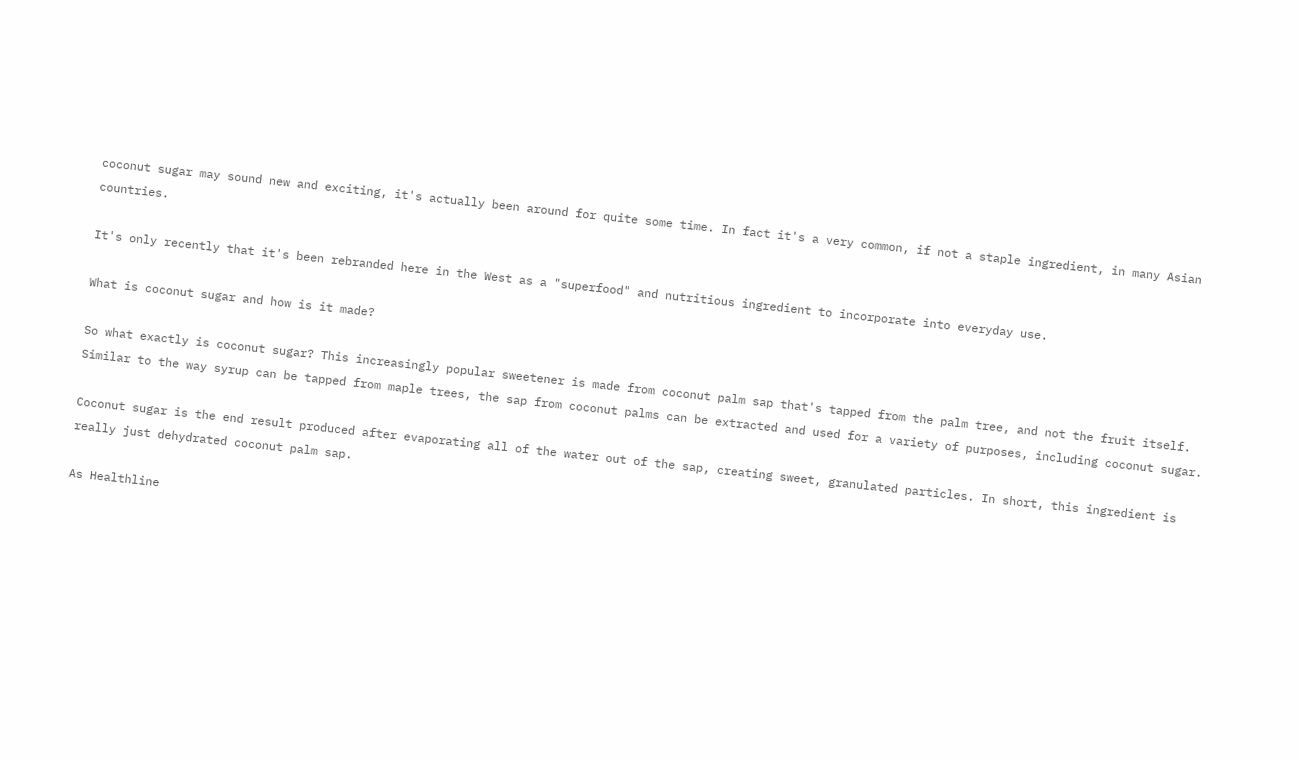coconut sugar may sound new and exciting, it's actually been around for quite some time. In fact it's a very common, if not a staple ingredient, in many Asian countries.

It's only recently that it's been rebranded here in the West as a "superfood" and nutritious ingredient to incorporate into everyday use.

What is coconut sugar and how is it made?

So what exactly is coconut sugar? This increasingly popular sweetener is made from coconut palm sap that's tapped from the palm tree, and not the fruit itself. Similar to the way syrup can be tapped from maple trees, the sap from coconut palms can be extracted and used for a variety of purposes, including coconut sugar.

Coconut sugar is the end result produced after evaporating all of the water out of the sap, creating sweet, granulated particles. In short, this ingredient is really just dehydrated coconut palm sap.

As Healthline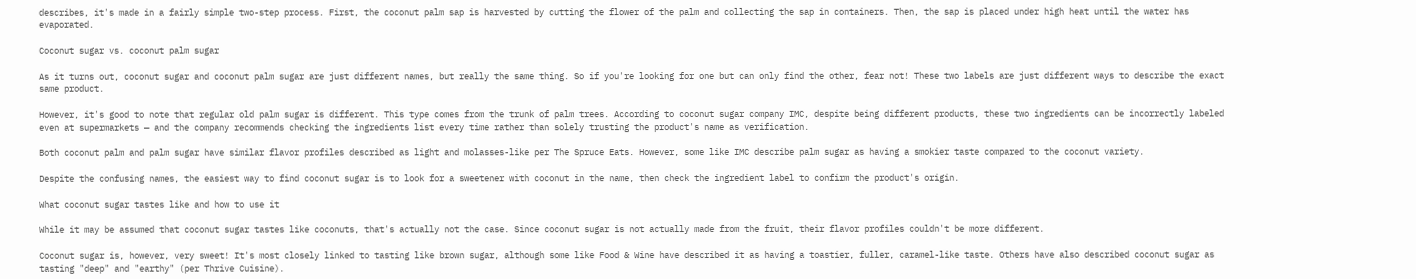describes, it's made in a fairly simple two-step process. First, the coconut palm sap is harvested by cutting the flower of the palm and collecting the sap in containers. Then, the sap is placed under high heat until the water has evaporated.

Coconut sugar vs. coconut palm sugar

As it turns out, coconut sugar and coconut palm sugar are just different names, but really the same thing. So if you're looking for one but can only find the other, fear not! These two labels are just different ways to describe the exact same product.

However, it's good to note that regular old palm sugar is different. This type comes from the trunk of palm trees. According to coconut sugar company IMC, despite being different products, these two ingredients can be incorrectly labeled even at supermarkets — and the company recommends checking the ingredients list every time rather than solely trusting the product's name as verification.

Both coconut palm and palm sugar have similar flavor profiles described as light and molasses-like per The Spruce Eats. However, some like IMC describe palm sugar as having a smokier taste compared to the coconut variety.

Despite the confusing names, the easiest way to find coconut sugar is to look for a sweetener with coconut in the name, then check the ingredient label to confirm the product's origin.

What coconut sugar tastes like and how to use it

While it may be assumed that coconut sugar tastes like coconuts, that's actually not the case. Since coconut sugar is not actually made from the fruit, their flavor profiles couldn't be more different.

Coconut sugar is, however, very sweet! It's most closely linked to tasting like brown sugar, although some like Food & Wine have described it as having a toastier, fuller, caramel-like taste. Others have also described coconut sugar as tasting "deep" and "earthy" (per Thrive Cuisine).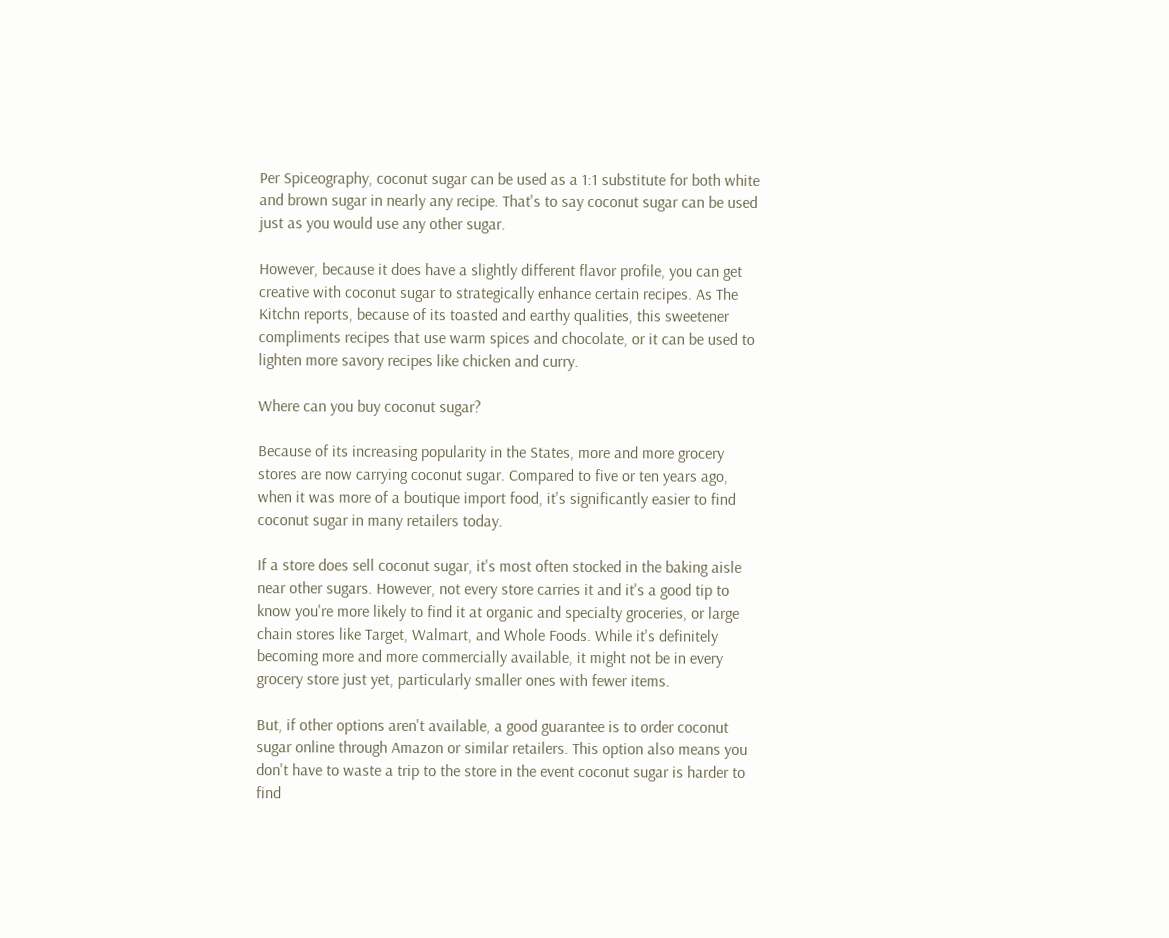Per Spiceography, coconut sugar can be used as a 1:1 substitute for both white and brown sugar in nearly any recipe. That's to say coconut sugar can be used just as you would use any other sugar.

However, because it does have a slightly different flavor profile, you can get creative with coconut sugar to strategically enhance certain recipes. As The Kitchn reports, because of its toasted and earthy qualities, this sweetener compliments recipes that use warm spices and chocolate, or it can be used to lighten more savory recipes like chicken and curry.

Where can you buy coconut sugar?

Because of its increasing popularity in the States, more and more grocery stores are now carrying coconut sugar. Compared to five or ten years ago, when it was more of a boutique import food, it's significantly easier to find coconut sugar in many retailers today.

If a store does sell coconut sugar, it's most often stocked in the baking aisle near other sugars. However, not every store carries it and it's a good tip to know you're more likely to find it at organic and specialty groceries, or large chain stores like Target, Walmart, and Whole Foods. While it's definitely becoming more and more commercially available, it might not be in every grocery store just yet, particularly smaller ones with fewer items.

But, if other options aren't available, a good guarantee is to order coconut sugar online through Amazon or similar retailers. This option also means you don't have to waste a trip to the store in the event coconut sugar is harder to find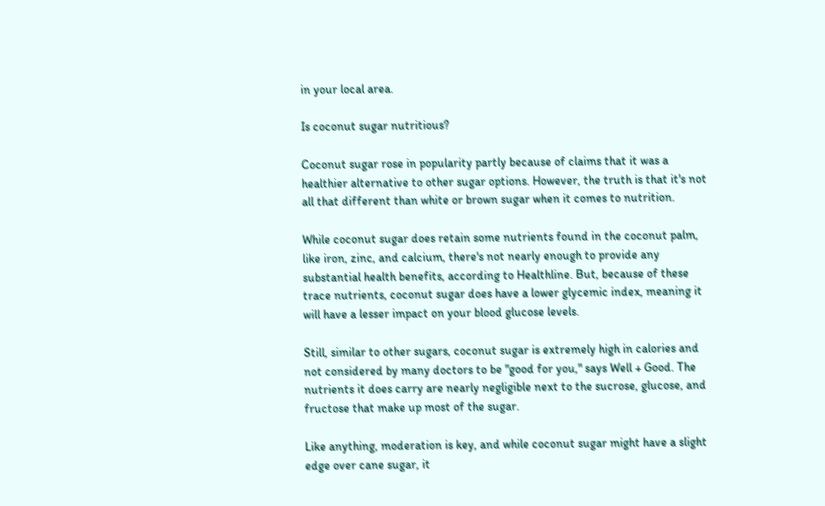in your local area.

Is coconut sugar nutritious?

Coconut sugar rose in popularity partly because of claims that it was a healthier alternative to other sugar options. However, the truth is that it's not all that different than white or brown sugar when it comes to nutrition.

While coconut sugar does retain some nutrients found in the coconut palm, like iron, zinc, and calcium, there's not nearly enough to provide any substantial health benefits, according to Healthline. But, because of these trace nutrients, coconut sugar does have a lower glycemic index, meaning it will have a lesser impact on your blood glucose levels.

Still, similar to other sugars, coconut sugar is extremely high in calories and not considered by many doctors to be "good for you," says Well + Good. The nutrients it does carry are nearly negligible next to the sucrose, glucose, and fructose that make up most of the sugar.

Like anything, moderation is key, and while coconut sugar might have a slight edge over cane sugar, it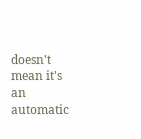doesn't mean it's an automatic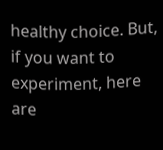healthy choice. But, if you want to experiment, here are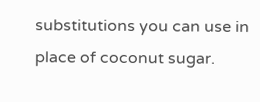substitutions you can use in place of coconut sugar.